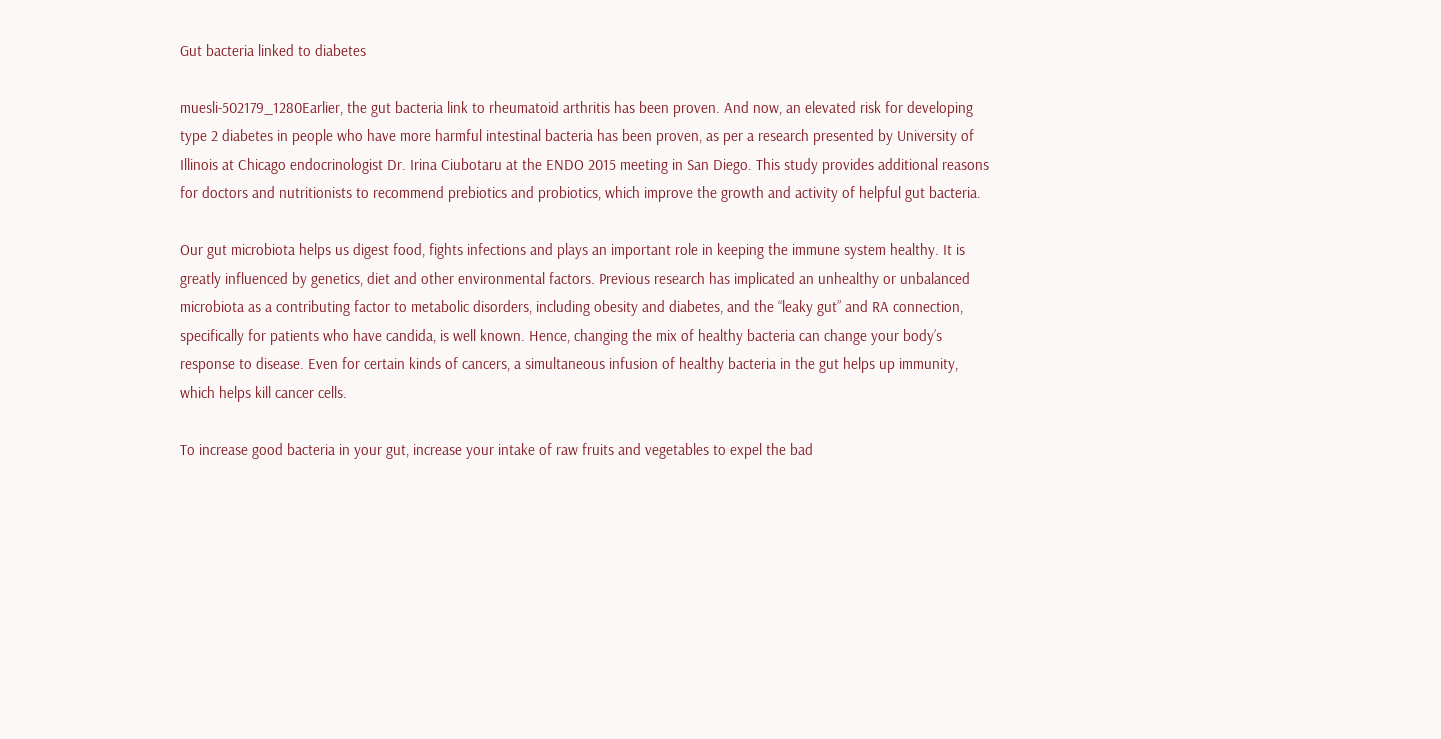Gut bacteria linked to diabetes

muesli-502179_1280Earlier, the gut bacteria link to rheumatoid arthritis has been proven. And now, an elevated risk for developing type 2 diabetes in people who have more harmful intestinal bacteria has been proven, as per a research presented by University of Illinois at Chicago endocrinologist Dr. Irina Ciubotaru at the ENDO 2015 meeting in San Diego. This study provides additional reasons for doctors and nutritionists to recommend prebiotics and probiotics, which improve the growth and activity of helpful gut bacteria.

Our gut microbiota helps us digest food, fights infections and plays an important role in keeping the immune system healthy. It is greatly influenced by genetics, diet and other environmental factors. Previous research has implicated an unhealthy or unbalanced microbiota as a contributing factor to metabolic disorders, including obesity and diabetes, and the “leaky gut” and RA connection, specifically for patients who have candida, is well known. Hence, changing the mix of healthy bacteria can change your body’s response to disease. Even for certain kinds of cancers, a simultaneous infusion of healthy bacteria in the gut helps up immunity, which helps kill cancer cells.

To increase good bacteria in your gut, increase your intake of raw fruits and vegetables to expel the bad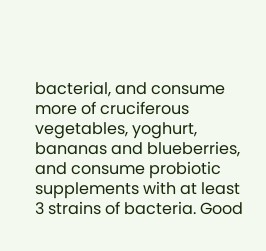bacterial, and consume more of cruciferous vegetables, yoghurt, bananas and blueberries, and consume probiotic supplements with at least 3 strains of bacteria. Good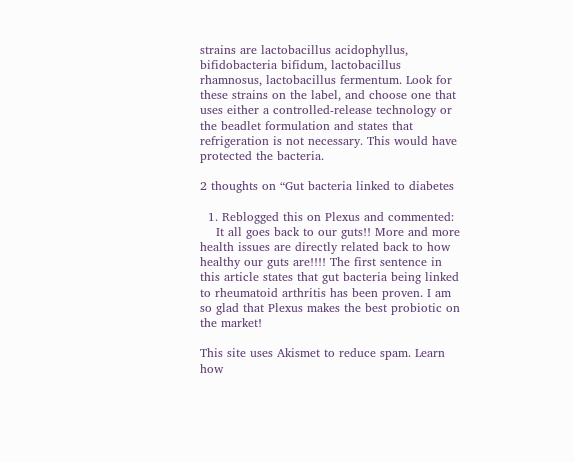strains are lactobacillus acidophyllus, bifidobacteria bifidum, lactobacillus rhamnosus, lactobacillus fermentum. Look for these strains on the label, and choose one that uses either a controlled-release technology or the beadlet formulation and states that refrigeration is not necessary. This would have protected the bacteria.

2 thoughts on “Gut bacteria linked to diabetes

  1. Reblogged this on Plexus and commented:
    It all goes back to our guts!! More and more health issues are directly related back to how healthy our guts are!!!! The first sentence in this article states that gut bacteria being linked to rheumatoid arthritis has been proven. I am so glad that Plexus makes the best probiotic on the market!

This site uses Akismet to reduce spam. Learn how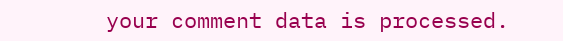your comment data is processed.